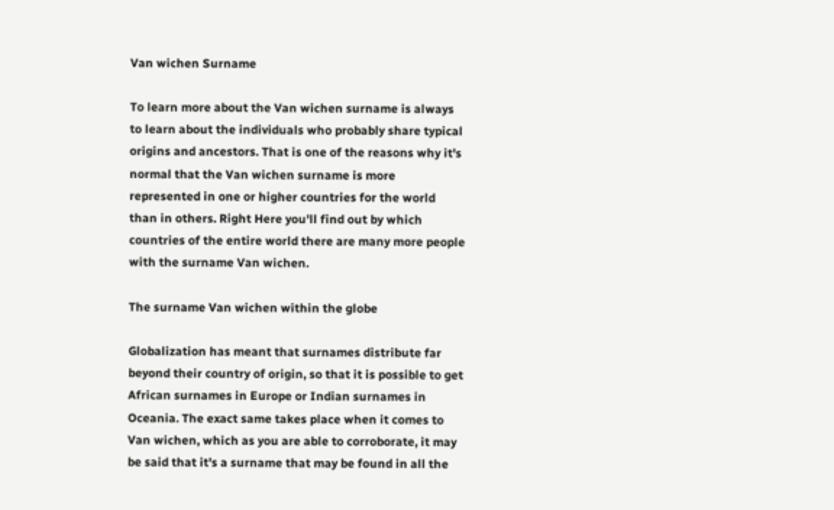Van wichen Surname

To learn more about the Van wichen surname is always to learn about the individuals who probably share typical origins and ancestors. That is one of the reasons why it's normal that the Van wichen surname is more represented in one or higher countries for the world than in others. Right Here you'll find out by which countries of the entire world there are many more people with the surname Van wichen.

The surname Van wichen within the globe

Globalization has meant that surnames distribute far beyond their country of origin, so that it is possible to get African surnames in Europe or Indian surnames in Oceania. The exact same takes place when it comes to Van wichen, which as you are able to corroborate, it may be said that it's a surname that may be found in all the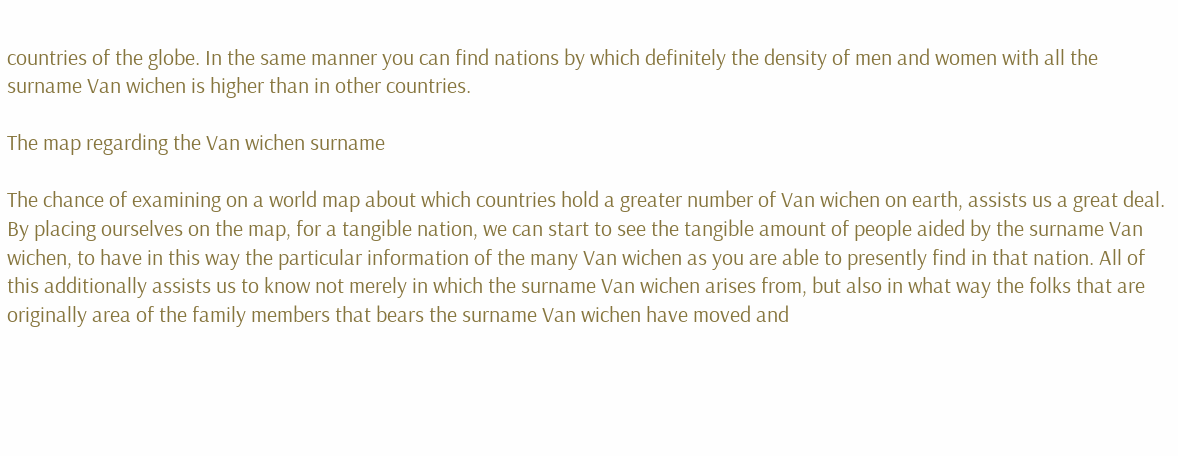countries of the globe. In the same manner you can find nations by which definitely the density of men and women with all the surname Van wichen is higher than in other countries.

The map regarding the Van wichen surname

The chance of examining on a world map about which countries hold a greater number of Van wichen on earth, assists us a great deal. By placing ourselves on the map, for a tangible nation, we can start to see the tangible amount of people aided by the surname Van wichen, to have in this way the particular information of the many Van wichen as you are able to presently find in that nation. All of this additionally assists us to know not merely in which the surname Van wichen arises from, but also in what way the folks that are originally area of the family members that bears the surname Van wichen have moved and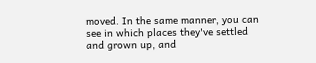moved. In the same manner, you can see in which places they've settled and grown up, and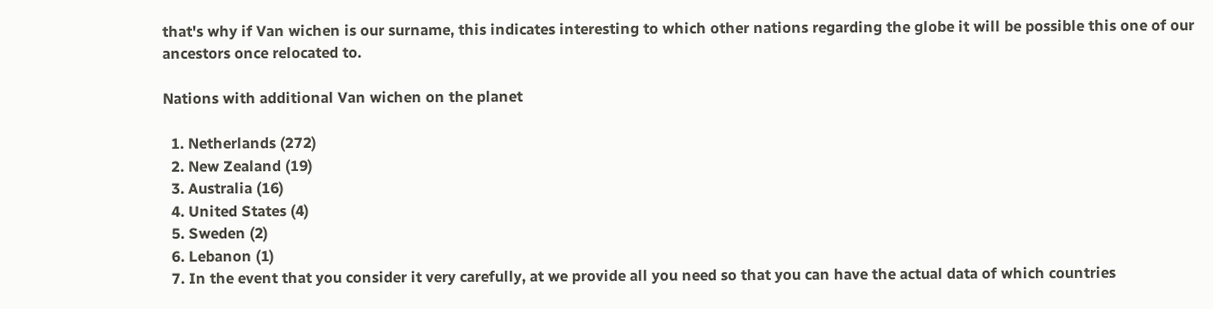that's why if Van wichen is our surname, this indicates interesting to which other nations regarding the globe it will be possible this one of our ancestors once relocated to.

Nations with additional Van wichen on the planet

  1. Netherlands (272)
  2. New Zealand (19)
  3. Australia (16)
  4. United States (4)
  5. Sweden (2)
  6. Lebanon (1)
  7. In the event that you consider it very carefully, at we provide all you need so that you can have the actual data of which countries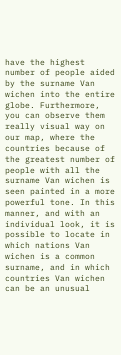have the highest number of people aided by the surname Van wichen into the entire globe. Furthermore, you can observe them really visual way on our map, where the countries because of the greatest number of people with all the surname Van wichen is seen painted in a more powerful tone. In this manner, and with an individual look, it is possible to locate in which nations Van wichen is a common surname, and in which countries Van wichen can be an unusual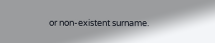or non-existent surname.